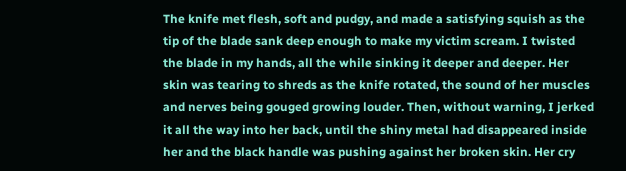The knife met flesh, soft and pudgy, and made a satisfying squish as the tip of the blade sank deep enough to make my victim scream. I twisted the blade in my hands, all the while sinking it deeper and deeper. Her skin was tearing to shreds as the knife rotated, the sound of her muscles and nerves being gouged growing louder. Then, without warning, I jerked it all the way into her back, until the shiny metal had disappeared inside her and the black handle was pushing against her broken skin. Her cry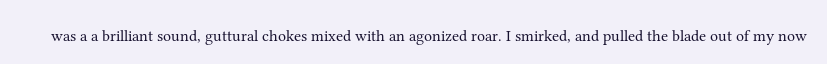was a a brilliant sound, guttural chokes mixed with an agonized roar. I smirked, and pulled the blade out of my now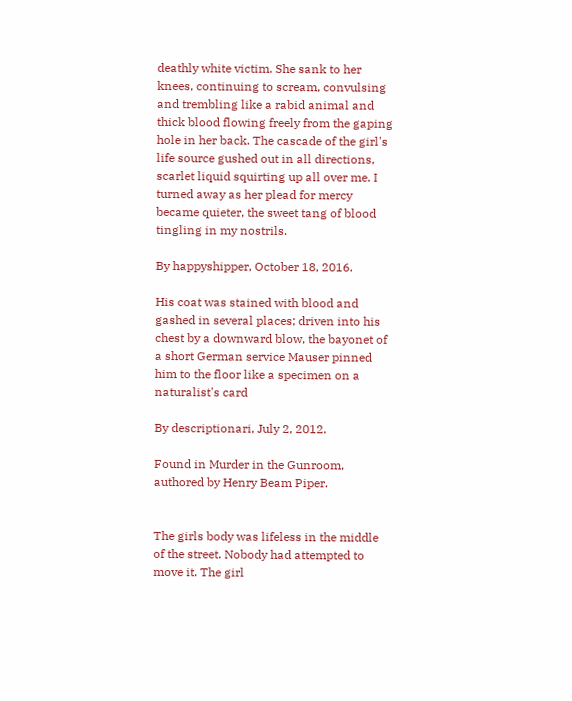deathly white victim. She sank to her knees, continuing to scream, convulsing and trembling like a rabid animal and thick blood flowing freely from the gaping hole in her back. The cascade of the girl's life source gushed out in all directions, scarlet liquid squirting up all over me. I turned away as her plead for mercy became quieter, the sweet tang of blood tingling in my nostrils.

By happyshipper, October 18, 2016.

His coat was stained with blood and gashed in several places; driven into his chest by a downward blow, the bayonet of a short German service Mauser pinned him to the floor like a specimen on a naturalist's card

By descriptionari, July 2, 2012.

Found in Murder in the Gunroom, authored by Henry Beam Piper.


The girls body was lifeless in the middle of the street. Nobody had attempted to move it. The girl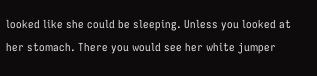looked like she could be sleeping. Unless you looked at her stomach. There you would see her white jumper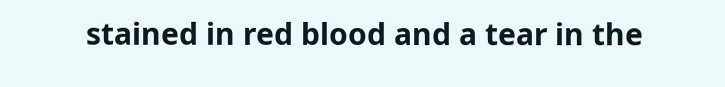stained in red blood and a tear in the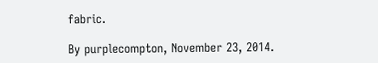fabric.

By purplecompton, November 23, 2014.